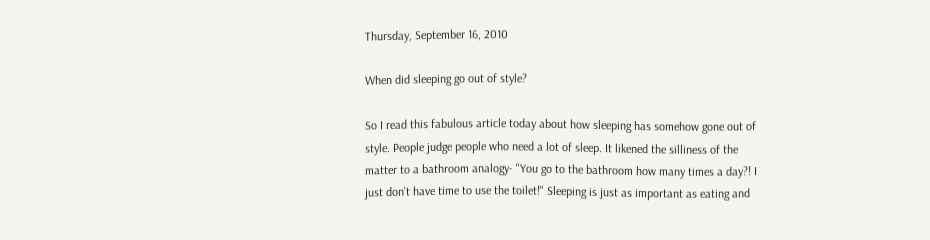Thursday, September 16, 2010

When did sleeping go out of style?

So I read this fabulous article today about how sleeping has somehow gone out of style. People judge people who need a lot of sleep. It likened the silliness of the matter to a bathroom analogy- "You go to the bathroom how many times a day?! I just don't have time to use the toilet!" Sleeping is just as important as eating and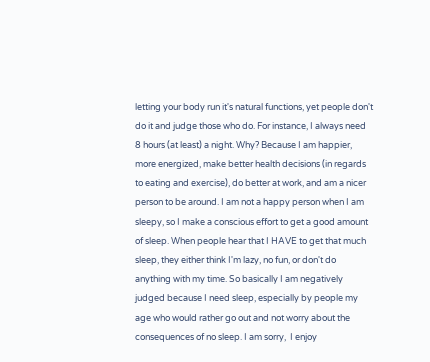letting your body run it's natural functions, yet people don't do it and judge those who do. For instance, I always need 8 hours (at least) a night. Why? Because I am happier, more energized, make better health decisions (in regards to eating and exercise), do better at work, and am a nicer person to be around. I am not a happy person when I am sleepy, so I make a conscious effort to get a good amount of sleep. When people hear that I HAVE to get that much sleep, they either think I'm lazy, no fun, or don't do anything with my time. So basically I am negatively judged because I need sleep, especially by people my age who would rather go out and not worry about the consequences of no sleep. I am sorry,  I enjoy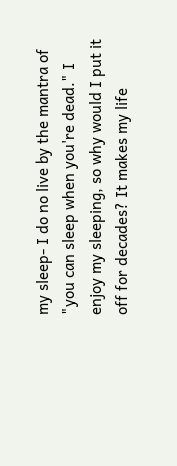my sleep- I do no live by the mantra of "you can sleep when you're dead." I enjoy my sleeping, so why would I put it off for decades? It makes my life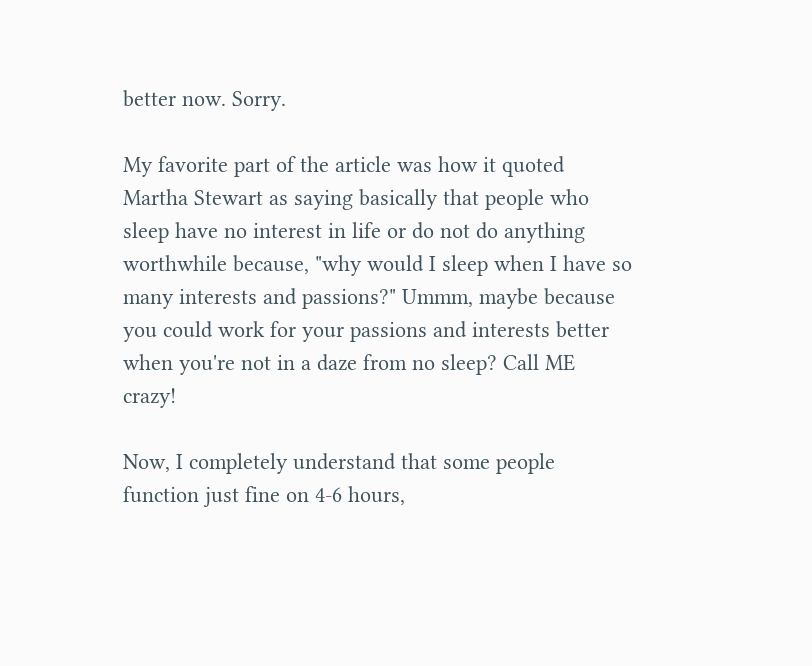better now. Sorry.

My favorite part of the article was how it quoted Martha Stewart as saying basically that people who sleep have no interest in life or do not do anything worthwhile because, "why would I sleep when I have so many interests and passions?" Ummm, maybe because you could work for your passions and interests better when you're not in a daze from no sleep? Call ME crazy!

Now, I completely understand that some people function just fine on 4-6 hours,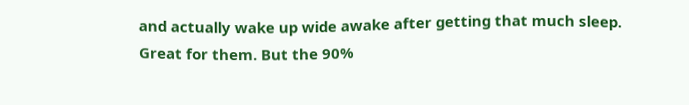and actually wake up wide awake after getting that much sleep. Great for them. But the 90%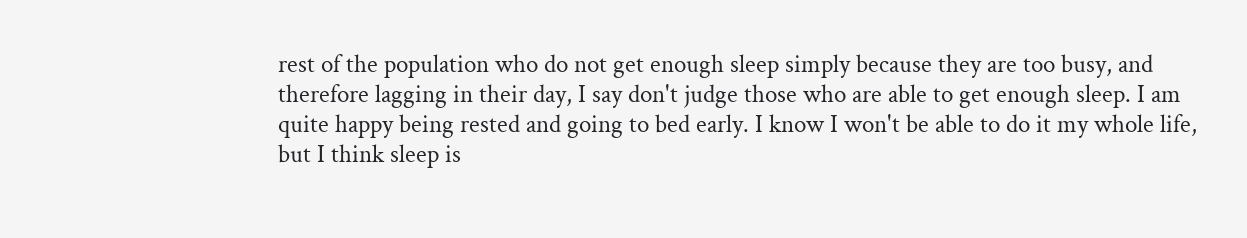rest of the population who do not get enough sleep simply because they are too busy, and therefore lagging in their day, I say don't judge those who are able to get enough sleep. I am quite happy being rested and going to bed early. I know I won't be able to do it my whole life, but I think sleep is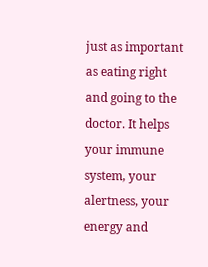just as important as eating right and going to the doctor. It helps your immune system, your alertness, your energy and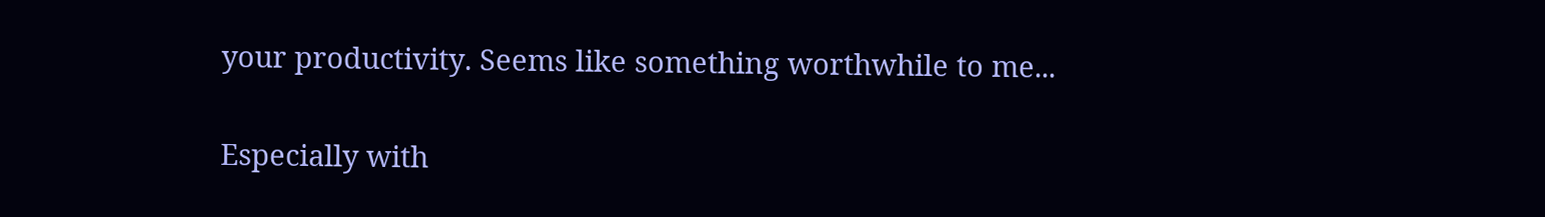your productivity. Seems like something worthwhile to me...

Especially with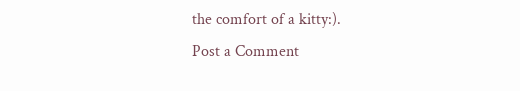the comfort of a kitty:).
Post a Comment